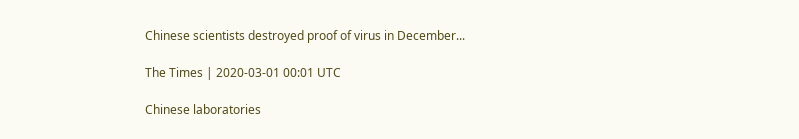Chinese scientists destroyed proof of virus in December...

The Times | 2020-03-01 00:01 UTC

Chinese laboratories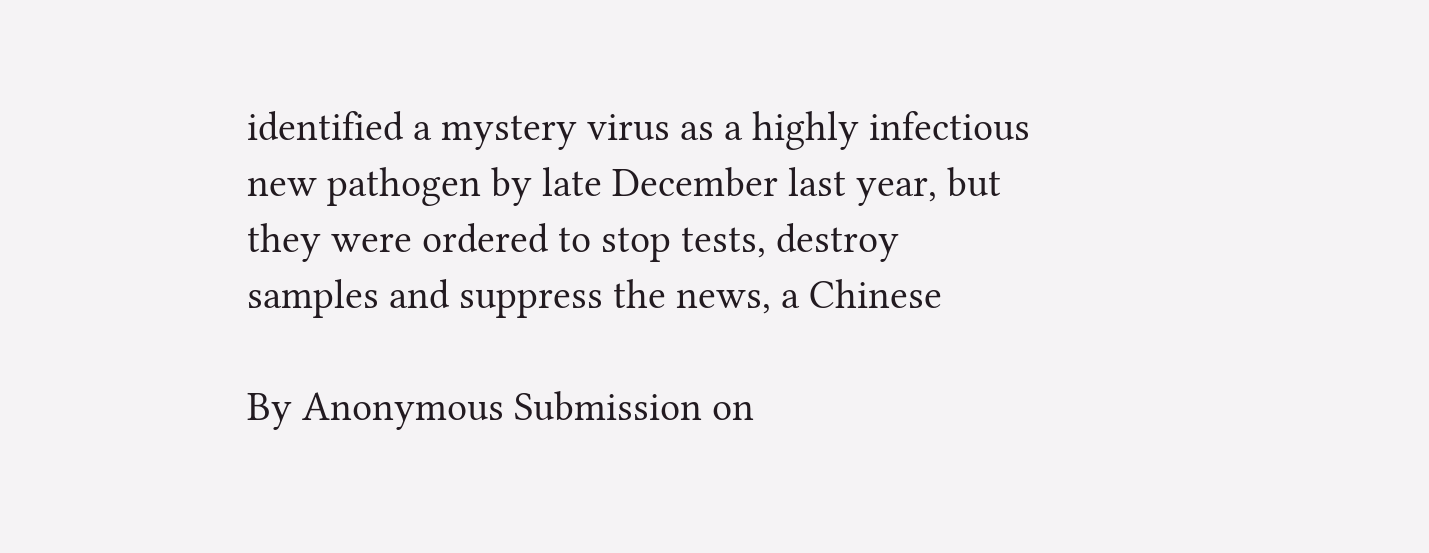identified a mystery virus as a highly infectious new pathogen by late December last year, but they were ordered to stop tests, destroy samples and suppress the news, a Chinese

By Anonymous Submission on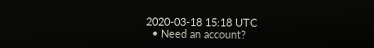2020-03-18 15:18 UTC
  • Need an account?